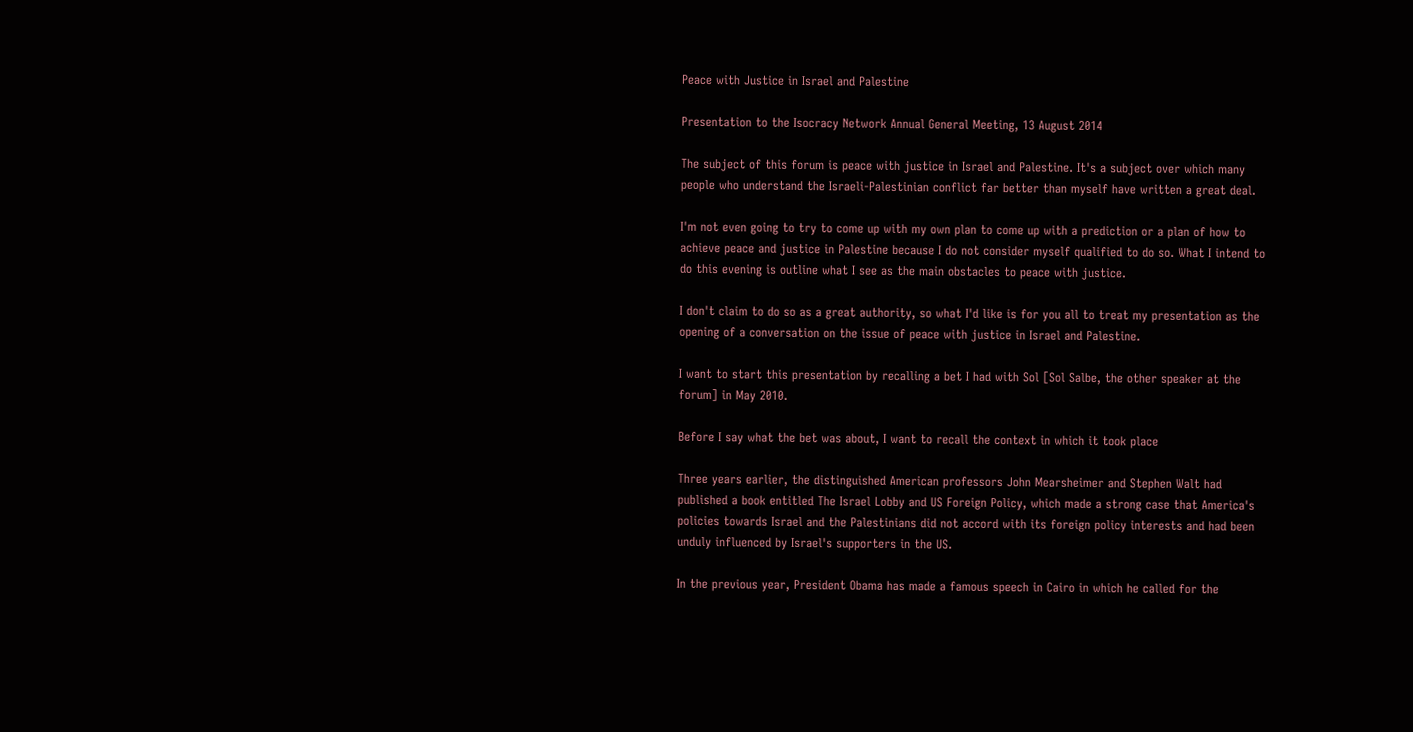Peace with Justice in Israel and Palestine

Presentation to the Isocracy Network Annual General Meeting, 13 August 2014

The subject of this forum is peace with justice in Israel and Palestine. It's a subject over which many people who understand the Israeli-Palestinian conflict far better than myself have written a great deal.

I'm not even going to try to come up with my own plan to come up with a prediction or a plan of how to achieve peace and justice in Palestine because I do not consider myself qualified to do so. What I intend to do this evening is outline what I see as the main obstacles to peace with justice.

I don't claim to do so as a great authority, so what I'd like is for you all to treat my presentation as the opening of a conversation on the issue of peace with justice in Israel and Palestine.

I want to start this presentation by recalling a bet I had with Sol [Sol Salbe, the other speaker at the forum] in May 2010.

Before I say what the bet was about, I want to recall the context in which it took place

Three years earlier, the distinguished American professors John Mearsheimer and Stephen Walt had published a book entitled The Israel Lobby and US Foreign Policy, which made a strong case that America's policies towards Israel and the Palestinians did not accord with its foreign policy interests and had been unduly influenced by Israel's supporters in the US.

In the previous year, President Obama has made a famous speech in Cairo in which he called for the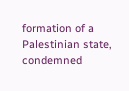formation of a Palestinian state, condemned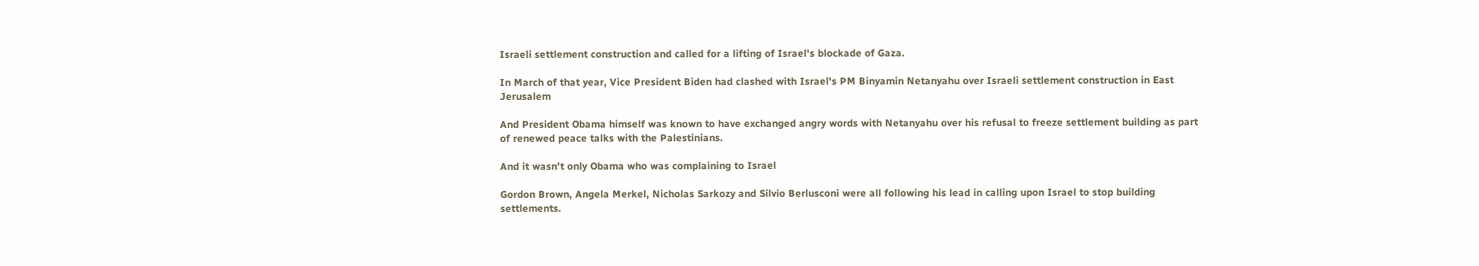Israeli settlement construction and called for a lifting of Israel's blockade of Gaza.

In March of that year, Vice President Biden had clashed with Israel's PM Binyamin Netanyahu over Israeli settlement construction in East Jerusalem

And President Obama himself was known to have exchanged angry words with Netanyahu over his refusal to freeze settlement building as part of renewed peace talks with the Palestinians.

And it wasn't only Obama who was complaining to Israel

Gordon Brown, Angela Merkel, Nicholas Sarkozy and Silvio Berlusconi were all following his lead in calling upon Israel to stop building settlements.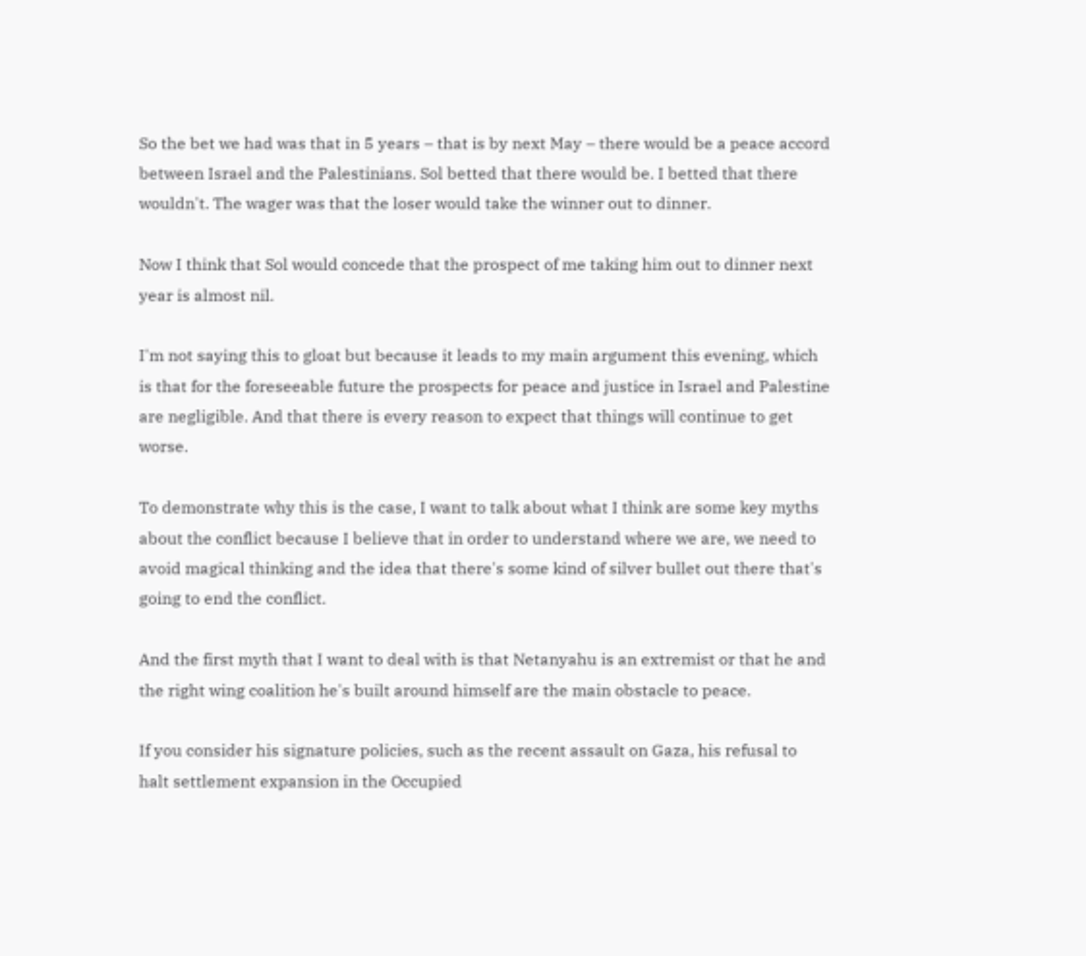So the bet we had was that in 5 years – that is by next May – there would be a peace accord between Israel and the Palestinians. Sol betted that there would be. I betted that there wouldn't. The wager was that the loser would take the winner out to dinner.

Now I think that Sol would concede that the prospect of me taking him out to dinner next year is almost nil.

I'm not saying this to gloat but because it leads to my main argument this evening, which is that for the foreseeable future the prospects for peace and justice in Israel and Palestine are negligible. And that there is every reason to expect that things will continue to get worse.

To demonstrate why this is the case, I want to talk about what I think are some key myths about the conflict because I believe that in order to understand where we are, we need to avoid magical thinking and the idea that there's some kind of silver bullet out there that's going to end the conflict.

And the first myth that I want to deal with is that Netanyahu is an extremist or that he and the right wing coalition he's built around himself are the main obstacle to peace.

If you consider his signature policies, such as the recent assault on Gaza, his refusal to halt settlement expansion in the Occupied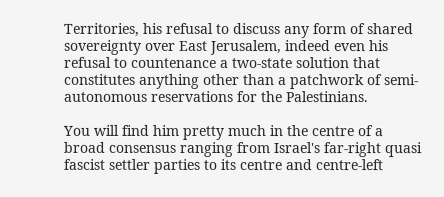Territories, his refusal to discuss any form of shared sovereignty over East Jerusalem, indeed even his refusal to countenance a two-state solution that constitutes anything other than a patchwork of semi-autonomous reservations for the Palestinians.

You will find him pretty much in the centre of a broad consensus ranging from Israel's far-right quasi fascist settler parties to its centre and centre-left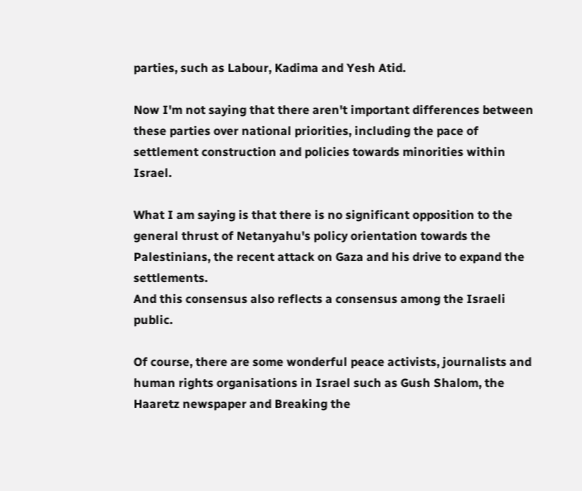parties, such as Labour, Kadima and Yesh Atid.

Now I'm not saying that there aren't important differences between these parties over national priorities, including the pace of settlement construction and policies towards minorities within Israel.

What I am saying is that there is no significant opposition to the general thrust of Netanyahu's policy orientation towards the Palestinians, the recent attack on Gaza and his drive to expand the settlements.
And this consensus also reflects a consensus among the Israeli public.

Of course, there are some wonderful peace activists, journalists and human rights organisations in Israel such as Gush Shalom, the Haaretz newspaper and Breaking the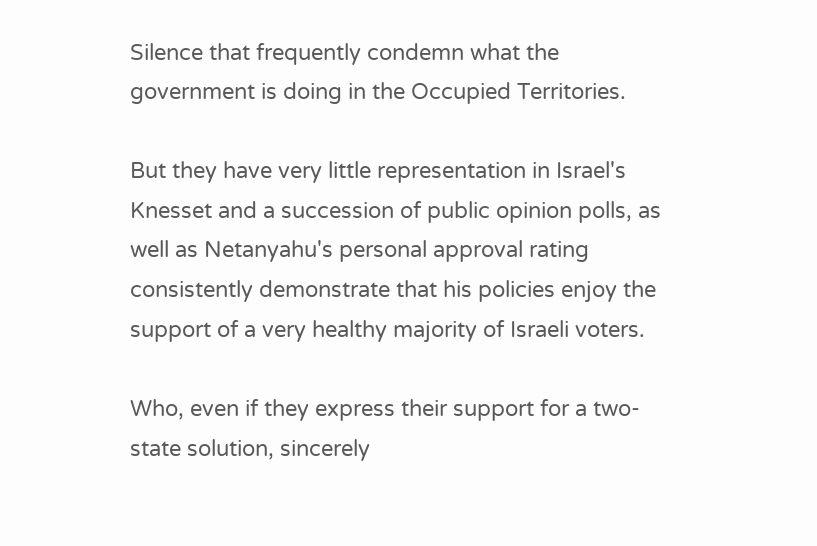Silence that frequently condemn what the government is doing in the Occupied Territories.

But they have very little representation in Israel's Knesset and a succession of public opinion polls, as well as Netanyahu's personal approval rating consistently demonstrate that his policies enjoy the support of a very healthy majority of Israeli voters.

Who, even if they express their support for a two-state solution, sincerely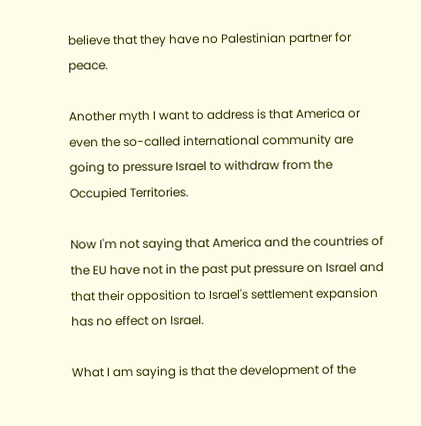believe that they have no Palestinian partner for peace.

Another myth I want to address is that America or even the so-called international community are going to pressure Israel to withdraw from the Occupied Territories.

Now I'm not saying that America and the countries of the EU have not in the past put pressure on Israel and that their opposition to Israel's settlement expansion has no effect on Israel.

What I am saying is that the development of the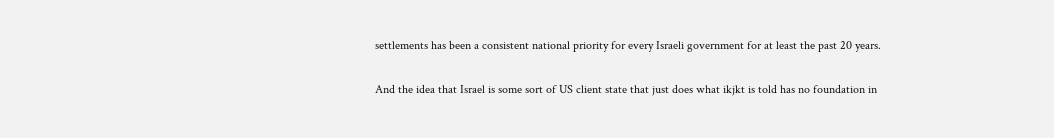settlements has been a consistent national priority for every Israeli government for at least the past 20 years.

And the idea that Israel is some sort of US client state that just does what ikjkt is told has no foundation in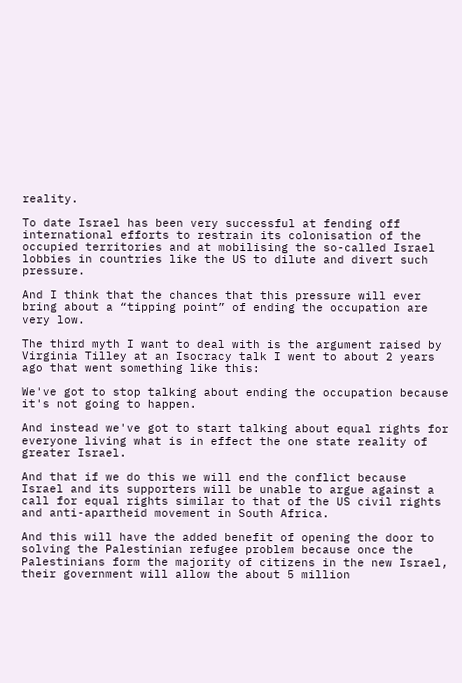reality.

To date Israel has been very successful at fending off international efforts to restrain its colonisation of the occupied territories and at mobilising the so-called Israel lobbies in countries like the US to dilute and divert such pressure.

And I think that the chances that this pressure will ever bring about a “tipping point” of ending the occupation are very low.

The third myth I want to deal with is the argument raised by Virginia Tilley at an Isocracy talk I went to about 2 years ago that went something like this:

We've got to stop talking about ending the occupation because it's not going to happen.

And instead we've got to start talking about equal rights for everyone living what is in effect the one state reality of greater Israel.

And that if we do this we will end the conflict because Israel and its supporters will be unable to argue against a call for equal rights similar to that of the US civil rights and anti-apartheid movement in South Africa.

And this will have the added benefit of opening the door to solving the Palestinian refugee problem because once the Palestinians form the majority of citizens in the new Israel, their government will allow the about 5 million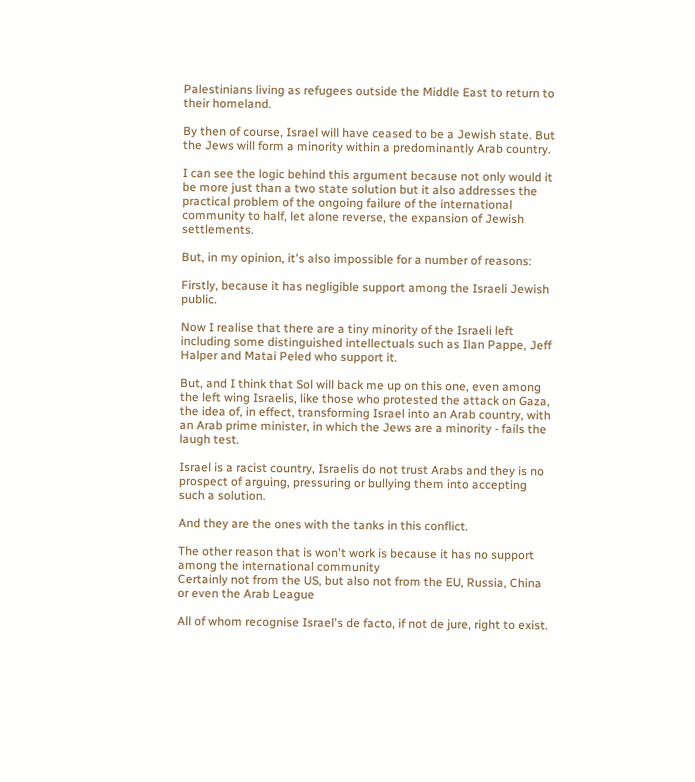Palestinians living as refugees outside the Middle East to return to their homeland.

By then of course, Israel will have ceased to be a Jewish state. But the Jews will form a minority within a predominantly Arab country.

I can see the logic behind this argument because not only would it be more just than a two state solution but it also addresses the practical problem of the ongoing failure of the international community to half, let alone reverse, the expansion of Jewish settlements.

But, in my opinion, it's also impossible for a number of reasons:

Firstly, because it has negligible support among the Israeli Jewish public.

Now I realise that there are a tiny minority of the Israeli left including some distinguished intellectuals such as Ilan Pappe, Jeff Halper and Matai Peled who support it.

But, and I think that Sol will back me up on this one, even among the left wing Israelis, like those who protested the attack on Gaza, the idea of, in effect, transforming Israel into an Arab country, with an Arab prime minister, in which the Jews are a minority - fails the laugh test.

Israel is a racist country, Israelis do not trust Arabs and they is no prospect of arguing, pressuring or bullying them into accepting such a solution.

And they are the ones with the tanks in this conflict.

The other reason that is won't work is because it has no support among the international community
Certainly not from the US, but also not from the EU, Russia, China or even the Arab League

All of whom recognise Israel's de facto, if not de jure, right to exist.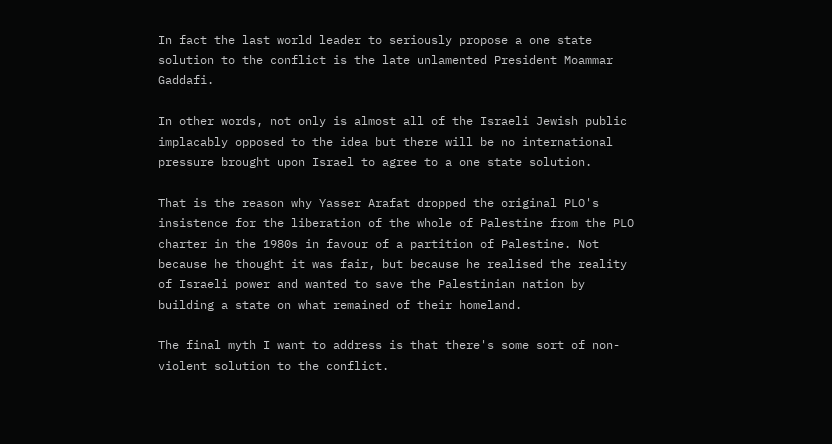In fact the last world leader to seriously propose a one state solution to the conflict is the late unlamented President Moammar Gaddafi.

In other words, not only is almost all of the Israeli Jewish public implacably opposed to the idea but there will be no international pressure brought upon Israel to agree to a one state solution.

That is the reason why Yasser Arafat dropped the original PLO's insistence for the liberation of the whole of Palestine from the PLO charter in the 1980s in favour of a partition of Palestine. Not because he thought it was fair, but because he realised the reality of Israeli power and wanted to save the Palestinian nation by building a state on what remained of their homeland.

The final myth I want to address is that there's some sort of non-violent solution to the conflict.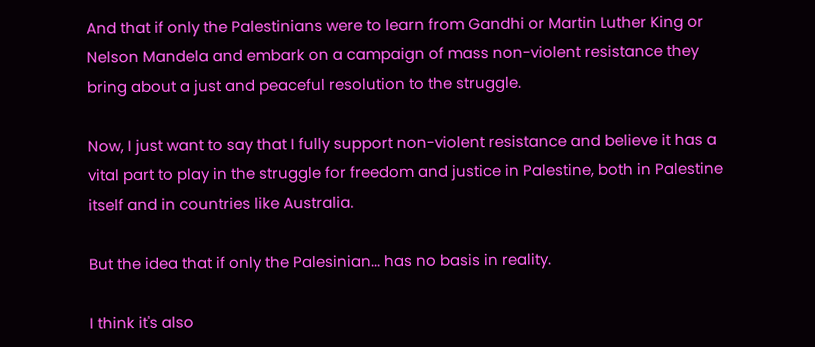And that if only the Palestinians were to learn from Gandhi or Martin Luther King or Nelson Mandela and embark on a campaign of mass non-violent resistance they bring about a just and peaceful resolution to the struggle.

Now, I just want to say that I fully support non-violent resistance and believe it has a vital part to play in the struggle for freedom and justice in Palestine, both in Palestine itself and in countries like Australia.

But the idea that if only the Palesinian... has no basis in reality.

I think it's also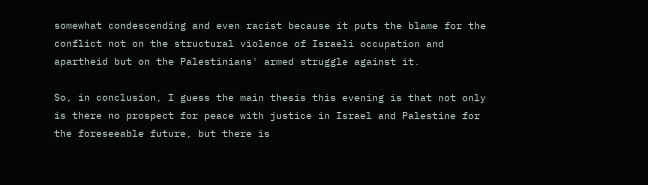somewhat condescending and even racist because it puts the blame for the conflict not on the structural violence of Israeli occupation and apartheid but on the Palestinians' armed struggle against it.

So, in conclusion, I guess the main thesis this evening is that not only is there no prospect for peace with justice in Israel and Palestine for the foreseeable future, but there is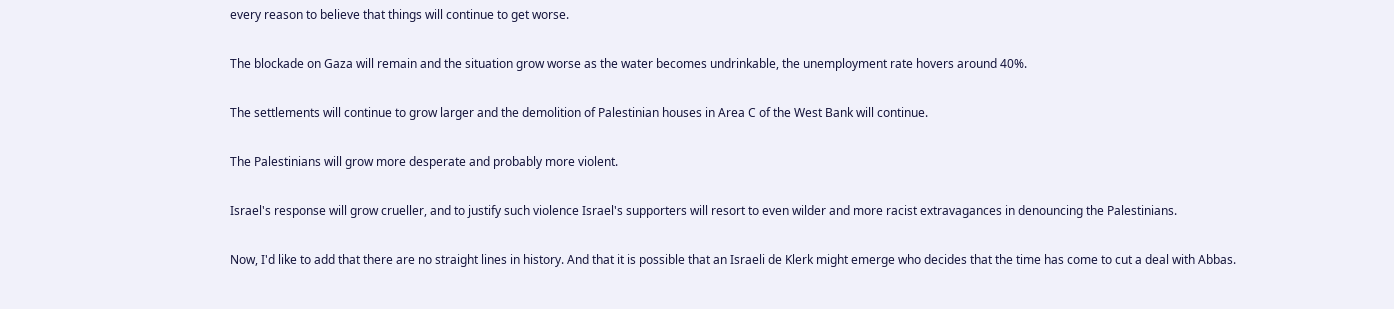every reason to believe that things will continue to get worse.

The blockade on Gaza will remain and the situation grow worse as the water becomes undrinkable, the unemployment rate hovers around 40%.

The settlements will continue to grow larger and the demolition of Palestinian houses in Area C of the West Bank will continue.

The Palestinians will grow more desperate and probably more violent.

Israel's response will grow crueller, and to justify such violence Israel's supporters will resort to even wilder and more racist extravagances in denouncing the Palestinians.

Now, I'd like to add that there are no straight lines in history. And that it is possible that an Israeli de Klerk might emerge who decides that the time has come to cut a deal with Abbas.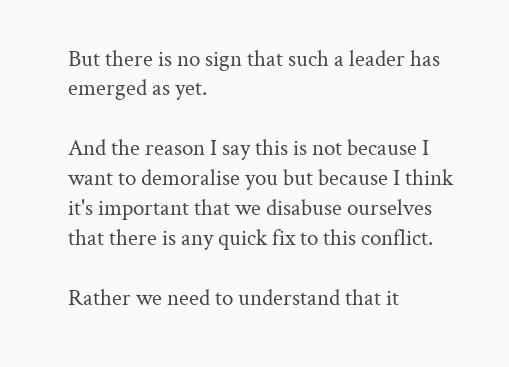But there is no sign that such a leader has emerged as yet.

And the reason I say this is not because I want to demoralise you but because I think it's important that we disabuse ourselves that there is any quick fix to this conflict.

Rather we need to understand that it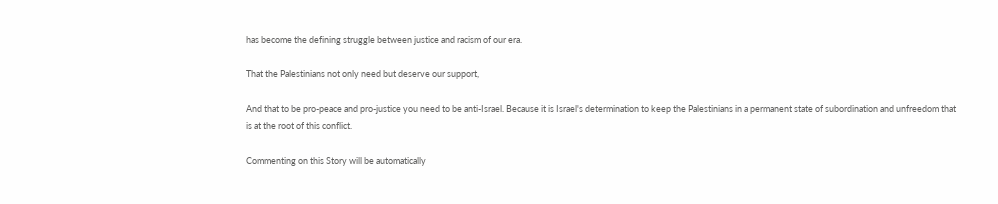has become the defining struggle between justice and racism of our era.

That the Palestinians not only need but deserve our support,

And that to be pro-peace and pro-justice you need to be anti-Israel. Because it is Israel's determination to keep the Palestinians in a permanent state of subordination and unfreedom that is at the root of this conflict.

Commenting on this Story will be automatically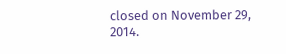closed on November 29, 2014.